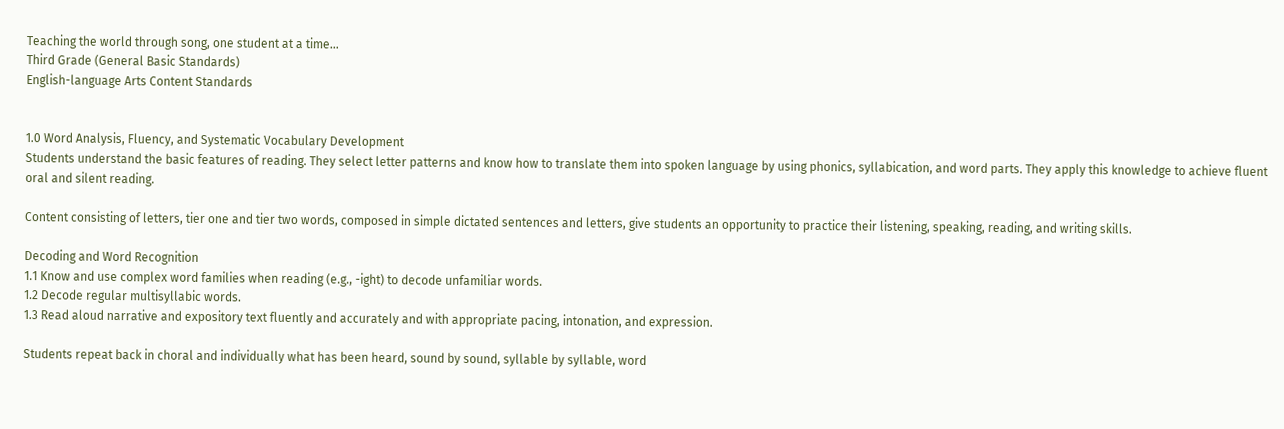Teaching the world through song, one student at a time…
Third Grade (General Basic Standards)
English-language Arts Content Standards


1.0 Word Analysis, Fluency, and Systematic Vocabulary Development
Students understand the basic features of reading. They select letter patterns and know how to translate them into spoken language by using phonics, syllabication, and word parts. They apply this knowledge to achieve fluent oral and silent reading.

Content consisting of letters, tier one and tier two words, composed in simple dictated sentences and letters, give students an opportunity to practice their listening, speaking, reading, and writing skills.

Decoding and Word Recognition
1.1 Know and use complex word families when reading (e.g., -ight) to decode unfamiliar words.
1.2 Decode regular multisyllabic words.
1.3 Read aloud narrative and expository text fluently and accurately and with appropriate pacing, intonation, and expression.

Students repeat back in choral and individually what has been heard, sound by sound, syllable by syllable, word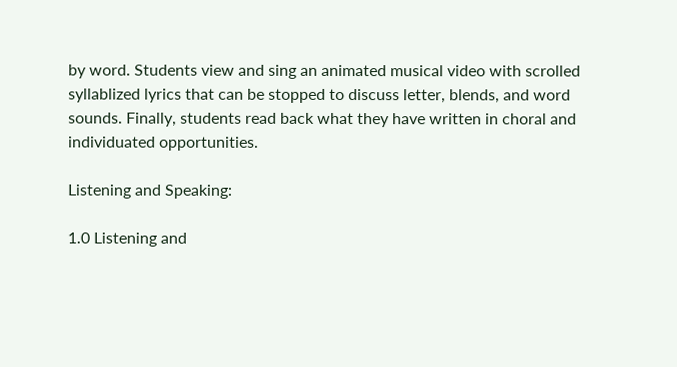by word. Students view and sing an animated musical video with scrolled syllablized lyrics that can be stopped to discuss letter, blends, and word sounds. Finally, students read back what they have written in choral and individuated opportunities.

Listening and Speaking:

1.0 Listening and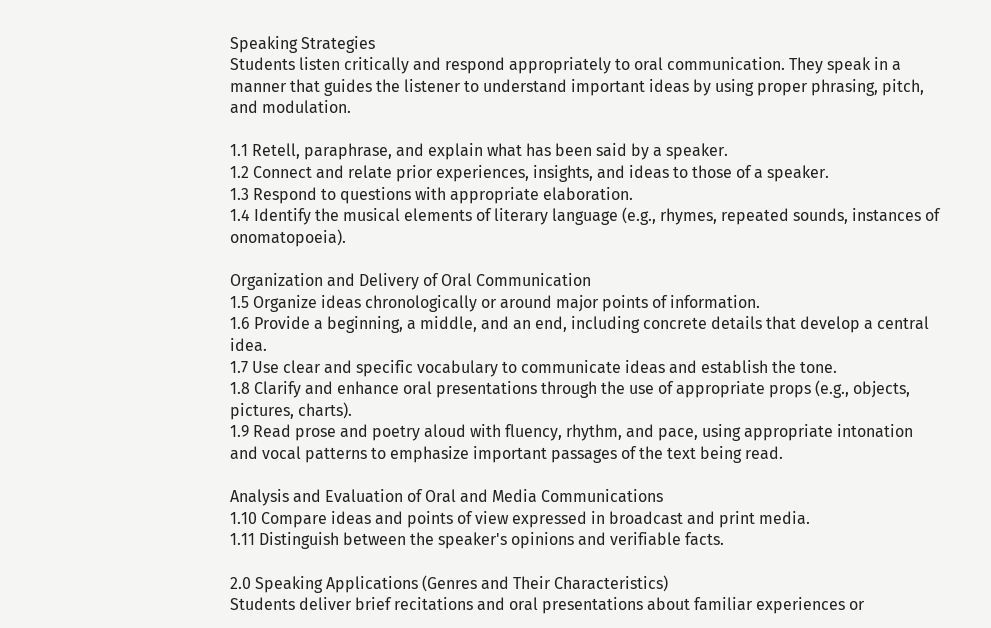Speaking Strategies
Students listen critically and respond appropriately to oral communication. They speak in a manner that guides the listener to understand important ideas by using proper phrasing, pitch, and modulation.

1.1 Retell, paraphrase, and explain what has been said by a speaker.
1.2 Connect and relate prior experiences, insights, and ideas to those of a speaker.
1.3 Respond to questions with appropriate elaboration.
1.4 Identify the musical elements of literary language (e.g., rhymes, repeated sounds, instances of onomatopoeia).

Organization and Delivery of Oral Communication
1.5 Organize ideas chronologically or around major points of information.
1.6 Provide a beginning, a middle, and an end, including concrete details that develop a central idea.
1.7 Use clear and specific vocabulary to communicate ideas and establish the tone.
1.8 Clarify and enhance oral presentations through the use of appropriate props (e.g., objects, pictures, charts).
1.9 Read prose and poetry aloud with fluency, rhythm, and pace, using appropriate intonation and vocal patterns to emphasize important passages of the text being read.

Analysis and Evaluation of Oral and Media Communications
1.10 Compare ideas and points of view expressed in broadcast and print media.
1.11 Distinguish between the speaker's opinions and verifiable facts.

2.0 Speaking Applications (Genres and Their Characteristics)
Students deliver brief recitations and oral presentations about familiar experiences or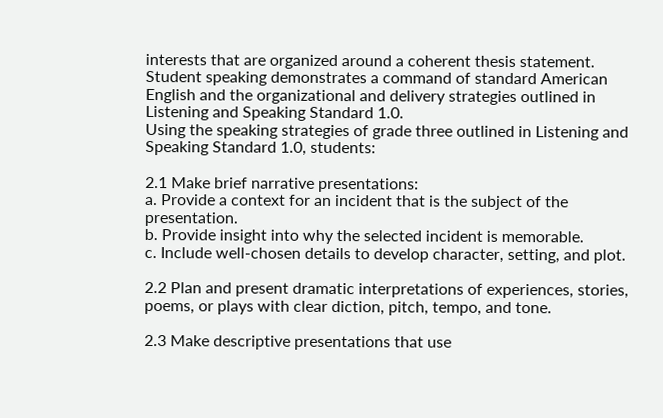interests that are organized around a coherent thesis statement. Student speaking demonstrates a command of standard American English and the organizational and delivery strategies outlined in Listening and Speaking Standard 1.0.
Using the speaking strategies of grade three outlined in Listening and Speaking Standard 1.0, students:

2.1 Make brief narrative presentations:
a. Provide a context for an incident that is the subject of the presentation.
b. Provide insight into why the selected incident is memorable.
c. Include well-chosen details to develop character, setting, and plot.

2.2 Plan and present dramatic interpretations of experiences, stories, poems, or plays with clear diction, pitch, tempo, and tone.

2.3 Make descriptive presentations that use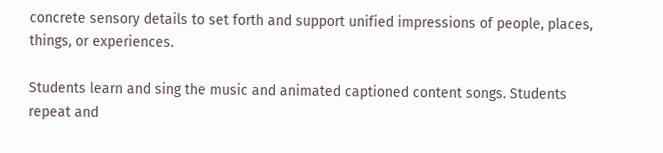concrete sensory details to set forth and support unified impressions of people, places, things, or experiences.

Students learn and sing the music and animated captioned content songs. Students repeat and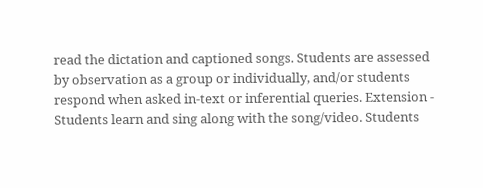read the dictation and captioned songs. Students are assessed by observation as a group or individually, and/or students respond when asked in-text or inferential queries. Extension - Students learn and sing along with the song/video. Students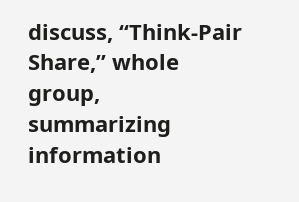discuss, “Think-Pair Share,” whole group, summarizing information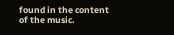found in the content of the music.